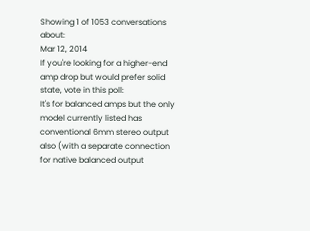Showing 1 of 1053 conversations about:
Mar 12, 2014
If you're looking for a higher-end amp drop but would prefer solid state, vote in this poll:
It's for balanced amps but the only model currently listed has conventional 6mm stereo output also (with a separate connection for native balanced output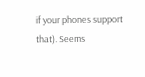if your phones support that). Seems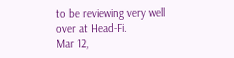to be reviewing very well over at Head-Fi.
Mar 12,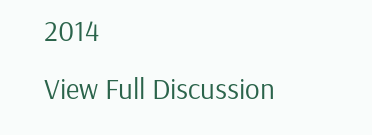2014
View Full Discussion